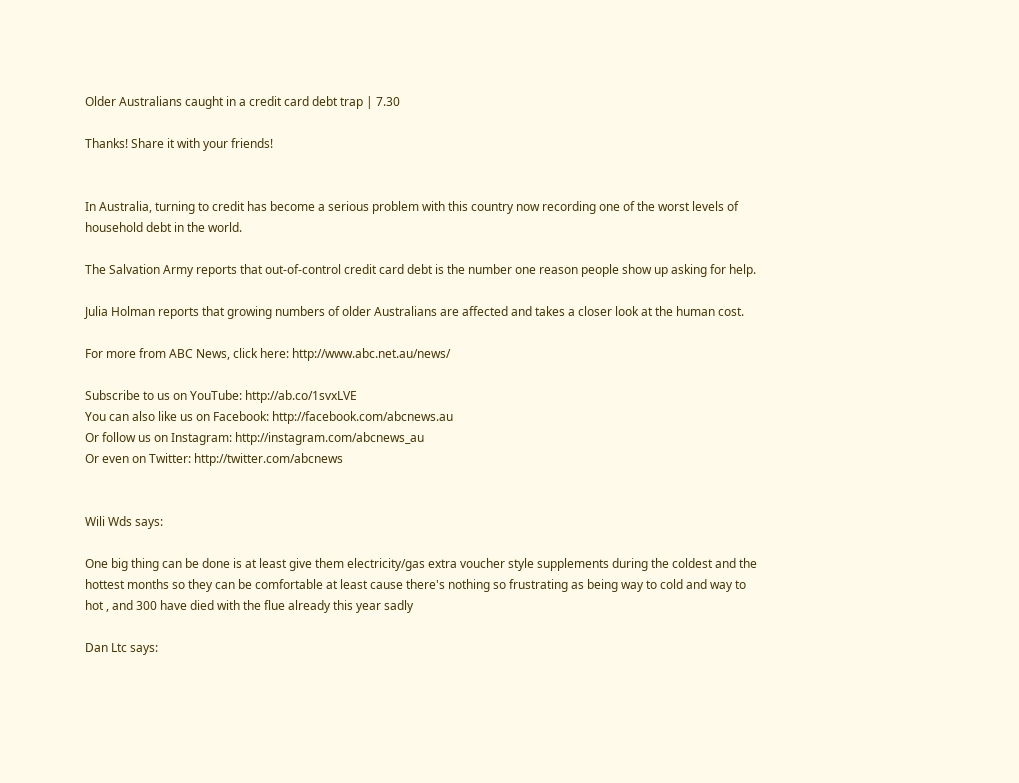Older Australians caught in a credit card debt trap | 7.30

Thanks! Share it with your friends!


In Australia, turning to credit has become a serious problem with this country now recording one of the worst levels of household debt in the world.

The Salvation Army reports that out-of-control credit card debt is the number one reason people show up asking for help.

Julia Holman reports that growing numbers of older Australians are affected and takes a closer look at the human cost.

For more from ABC News, click here: http://www.abc.net.au/news/

Subscribe to us on YouTube: http://ab.co/1svxLVE
You can also like us on Facebook: http://facebook.com/abcnews.au
Or follow us on Instagram: http://instagram.com/abcnews_au
Or even on Twitter: http://twitter.com/abcnews


Wili Wds says:

One big thing can be done is at least give them electricity/gas extra voucher style supplements during the coldest and the hottest months so they can be comfortable at least cause there's nothing so frustrating as being way to cold and way to hot , and 300 have died with the flue already this year sadly

Dan Ltc says: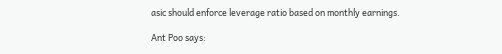asic should enforce leverage ratio based on monthly earnings.

Ant Poo says: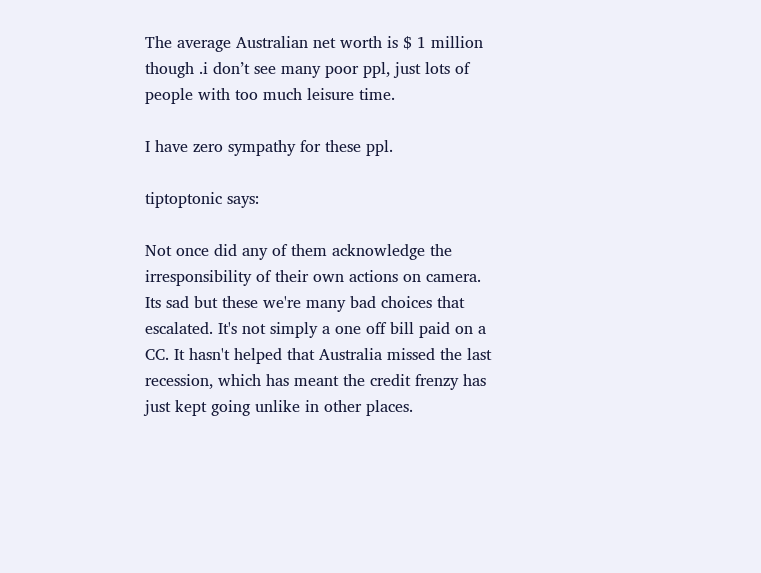The average Australian net worth is $ 1 million though .i don’t see many poor ppl, just lots of people with too much leisure time.

I have zero sympathy for these ppl.

tiptoptonic says:

Not once did any of them acknowledge the irresponsibility of their own actions on camera. Its sad but these we're many bad choices that escalated. It's not simply a one off bill paid on a CC. It hasn't helped that Australia missed the last recession, which has meant the credit frenzy has just kept going unlike in other places.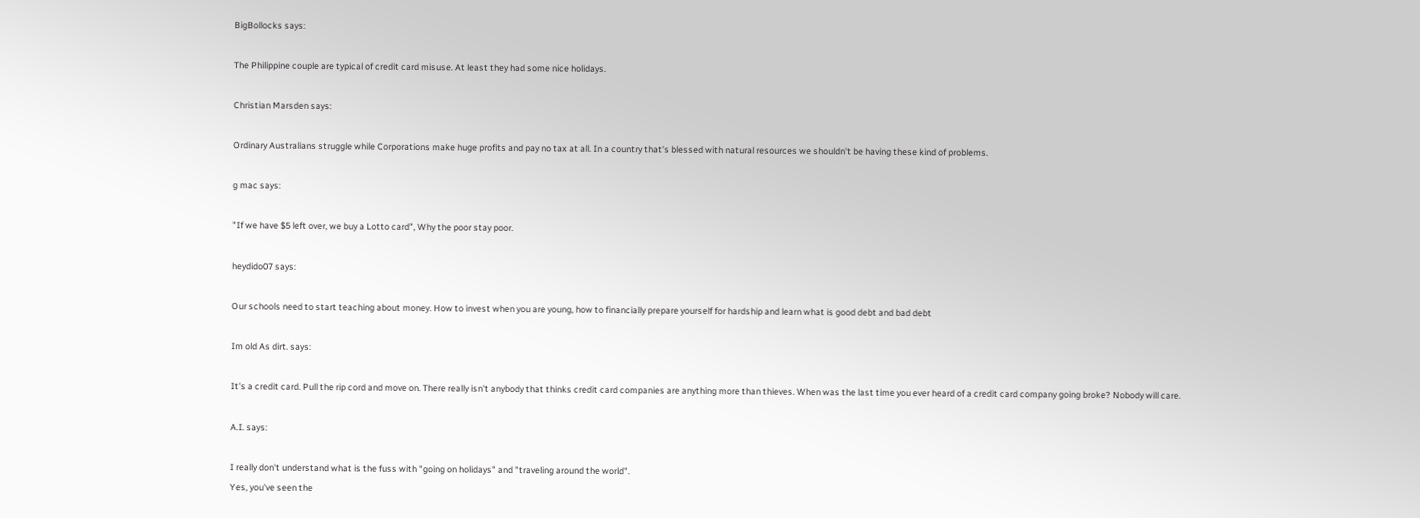BigBollocks says:

The Philippine couple are typical of credit card misuse. At least they had some nice holidays.

Christian Marsden says:

Ordinary Australians struggle while Corporations make huge profits and pay no tax at all. In a country that's blessed with natural resources we shouldn't be having these kind of problems.

g mac says:

"If we have $5 left over, we buy a Lotto card", Why the poor stay poor.

heydido07 says:

Our schools need to start teaching about money. How to invest when you are young, how to financially prepare yourself for hardship and learn what is good debt and bad debt

Im old As dirt. says:

It's a credit card. Pull the rip cord and move on. There really isn't anybody that thinks credit card companies are anything more than thieves. When was the last time you ever heard of a credit card company going broke? Nobody will care.

A.I. says:

I really don't understand what is the fuss with "going on holidays" and "traveling around the world".
Yes, you've seen the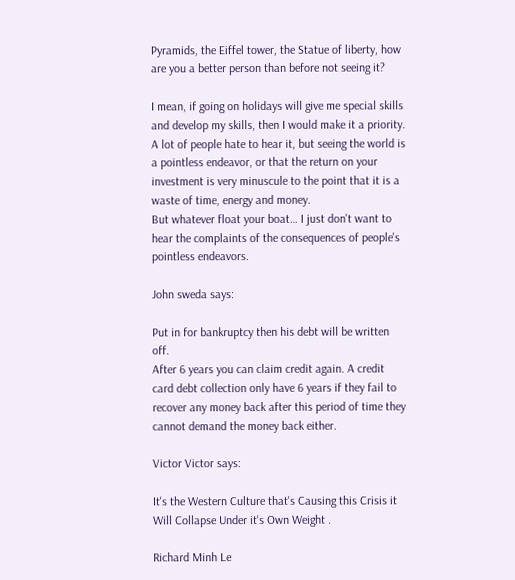Pyramids, the Eiffel tower, the Statue of liberty, how are you a better person than before not seeing it?

I mean, if going on holidays will give me special skills and develop my skills, then I would make it a priority. A lot of people hate to hear it, but seeing the world is a pointless endeavor, or that the return on your investment is very minuscule to the point that it is a waste of time, energy and money.
But whatever float your boat… I just don't want to hear the complaints of the consequences of people's pointless endeavors.

John sweda says:

Put in for bankruptcy then his debt will be written off.
After 6 years you can claim credit again. A credit card debt collection only have 6 years if they fail to recover any money back after this period of time they cannot demand the money back either.

Victor Victor says:

It's the Western Culture that's Causing this Crisis it Will Collapse Under it's Own Weight .

Richard Minh Le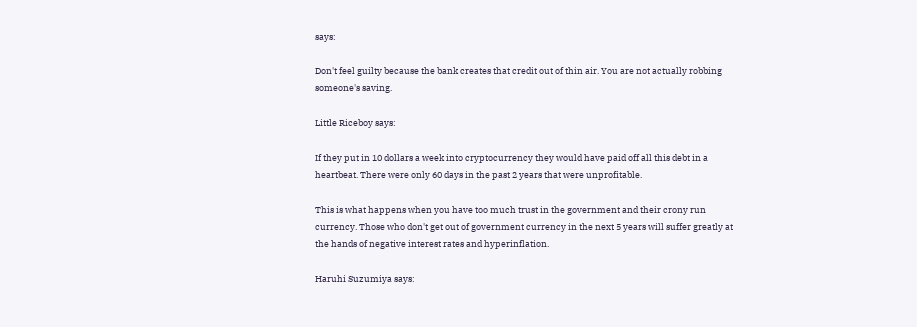says:

Don't feel guilty because the bank creates that credit out of thin air. You are not actually robbing someone's saving.

Little Riceboy says:

If they put in 10 dollars a week into cryptocurrency they would have paid off all this debt in a heartbeat. There were only 60 days in the past 2 years that were unprofitable.

This is what happens when you have too much trust in the government and their crony run currency. Those who don't get out of government currency in the next 5 years will suffer greatly at the hands of negative interest rates and hyperinflation.

Haruhi Suzumiya says: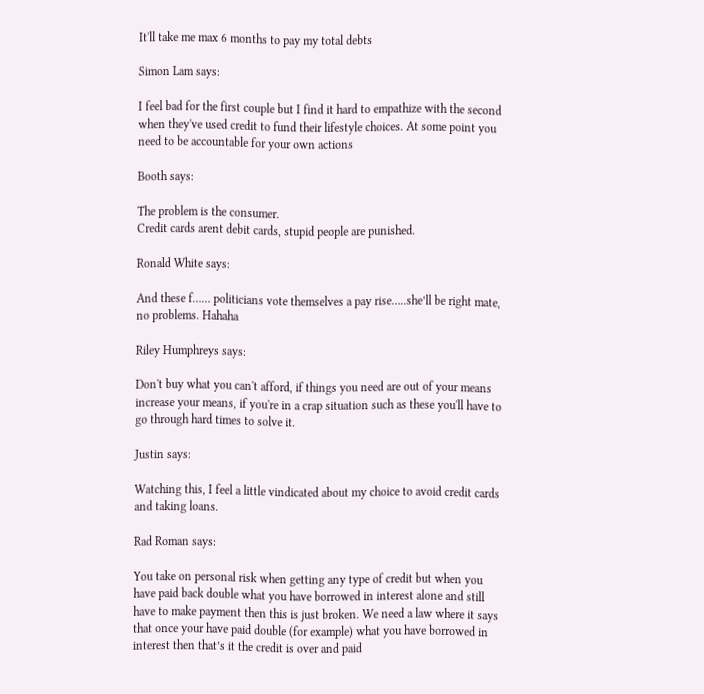It'll take me max 6 months to pay my total debts

Simon Lam says:

I feel bad for the first couple but I find it hard to empathize with the second when they've used credit to fund their lifestyle choices. At some point you need to be accountable for your own actions

Booth says:

The problem is the consumer.
Credit cards arent debit cards, stupid people are punished.

Ronald White says:

And these f…… politicians vote themselves a pay rise…..she’ll be right mate, no problems. Hahaha

Riley Humphreys says:

Don't buy what you can't afford, if things you need are out of your means increase your means, if you're in a crap situation such as these you'll have to go through hard times to solve it.

Justin says:

Watching this, I feel a little vindicated about my choice to avoid credit cards and taking loans.

Rad Roman says:

You take on personal risk when getting any type of credit but when you have paid back double what you have borrowed in interest alone and still have to make payment then this is just broken. We need a law where it says that once your have paid double (for example) what you have borrowed in interest then that’s it the credit is over and paid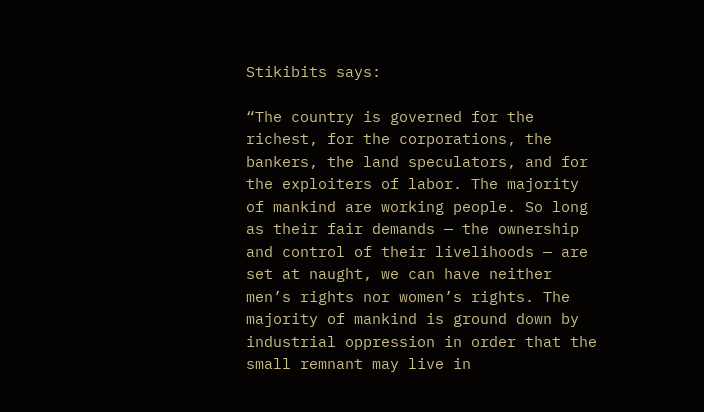Stikibits says:

“The country is governed for the richest, for the corporations, the bankers, the land speculators, and for the exploiters of labor. The majority of mankind are working people. So long as their fair demands — the ownership and control of their livelihoods — are set at naught, we can have neither men’s rights nor women’s rights. The majority of mankind is ground down by industrial oppression in order that the small remnant may live in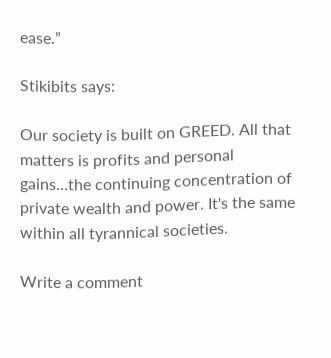ease.”

Stikibits says:

Our society is built on GREED. All that matters is profits and personal gains…the continuing concentration of private wealth and power. It's the same within all tyrannical societies.

Write a comment